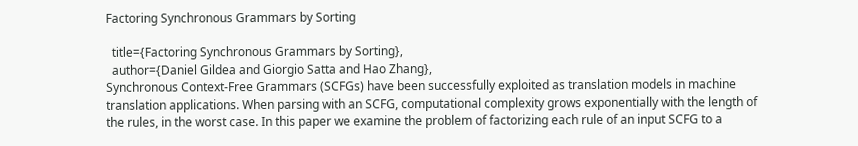Factoring Synchronous Grammars by Sorting

  title={Factoring Synchronous Grammars by Sorting},
  author={Daniel Gildea and Giorgio Satta and Hao Zhang},
Synchronous Context-Free Grammars (SCFGs) have been successfully exploited as translation models in machine translation applications. When parsing with an SCFG, computational complexity grows exponentially with the length of the rules, in the worst case. In this paper we examine the problem of factorizing each rule of an input SCFG to a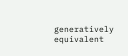generatively equivalent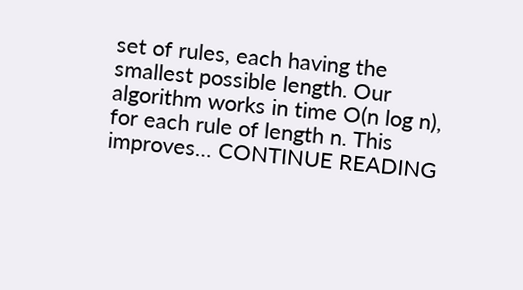set of rules, each having the smallest possible length. Our algorithm works in time O(n log n), for each rule of length n. This improves… CONTINUE READING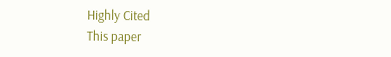Highly Cited
This paper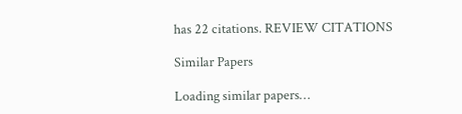has 22 citations. REVIEW CITATIONS

Similar Papers

Loading similar papers…